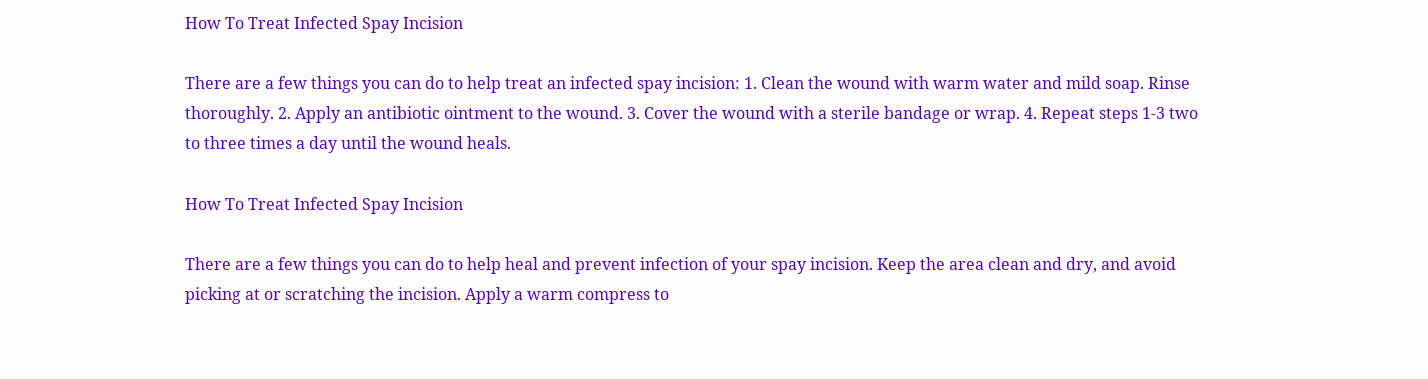How To Treat Infected Spay Incision

There are a few things you can do to help treat an infected spay incision: 1. Clean the wound with warm water and mild soap. Rinse thoroughly. 2. Apply an antibiotic ointment to the wound. 3. Cover the wound with a sterile bandage or wrap. 4. Repeat steps 1-3 two to three times a day until the wound heals.

How To Treat Infected Spay Incision

There are a few things you can do to help heal and prevent infection of your spay incision. Keep the area clean and dry, and avoid picking at or scratching the incision. Apply a warm compress to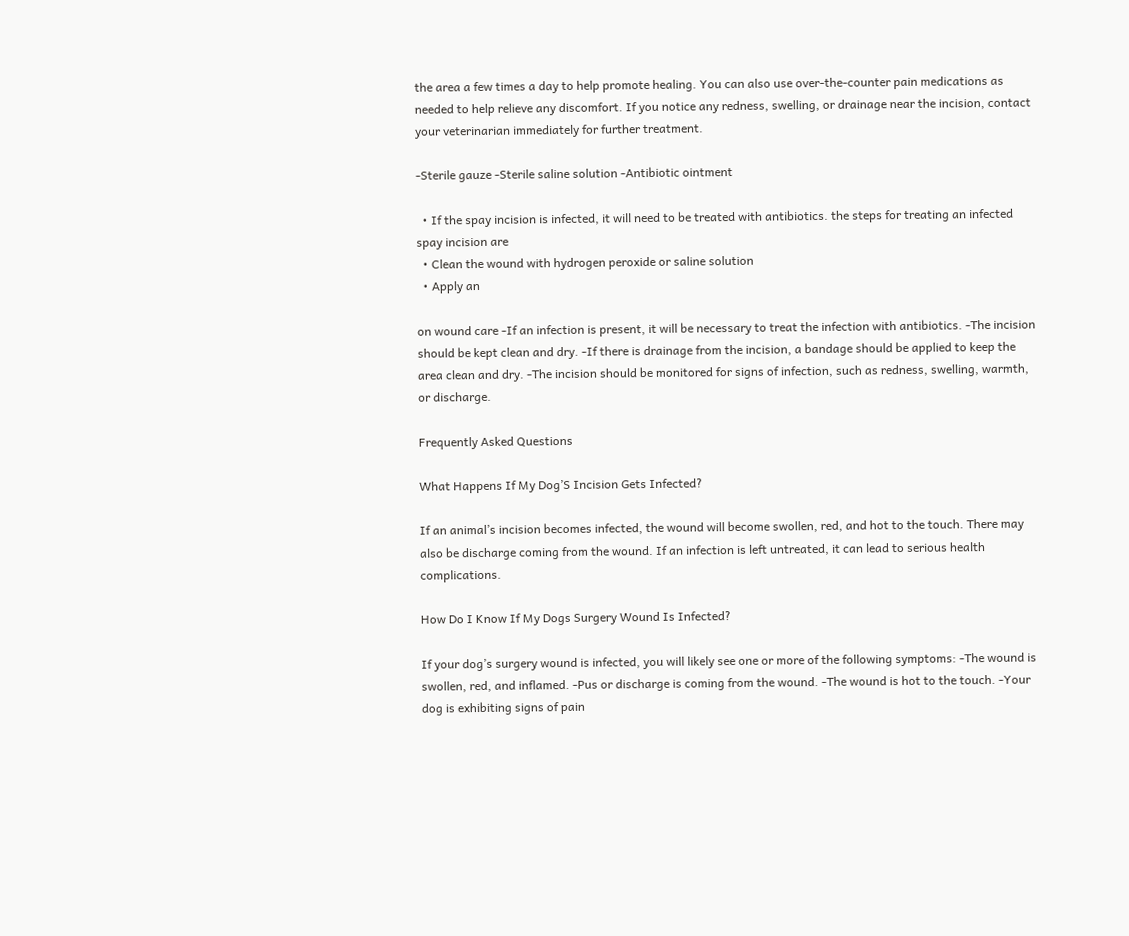the area a few times a day to help promote healing. You can also use over-the-counter pain medications as needed to help relieve any discomfort. If you notice any redness, swelling, or drainage near the incision, contact your veterinarian immediately for further treatment.

-Sterile gauze -Sterile saline solution -Antibiotic ointment

  • If the spay incision is infected, it will need to be treated with antibiotics. the steps for treating an infected spay incision are
  • Clean the wound with hydrogen peroxide or saline solution
  • Apply an

on wound care -If an infection is present, it will be necessary to treat the infection with antibiotics. -The incision should be kept clean and dry. -If there is drainage from the incision, a bandage should be applied to keep the area clean and dry. -The incision should be monitored for signs of infection, such as redness, swelling, warmth, or discharge.

Frequently Asked Questions

What Happens If My Dog’S Incision Gets Infected?

If an animal’s incision becomes infected, the wound will become swollen, red, and hot to the touch. There may also be discharge coming from the wound. If an infection is left untreated, it can lead to serious health complications.

How Do I Know If My Dogs Surgery Wound Is Infected?

If your dog’s surgery wound is infected, you will likely see one or more of the following symptoms: -The wound is swollen, red, and inflamed. -Pus or discharge is coming from the wound. -The wound is hot to the touch. -Your dog is exhibiting signs of pain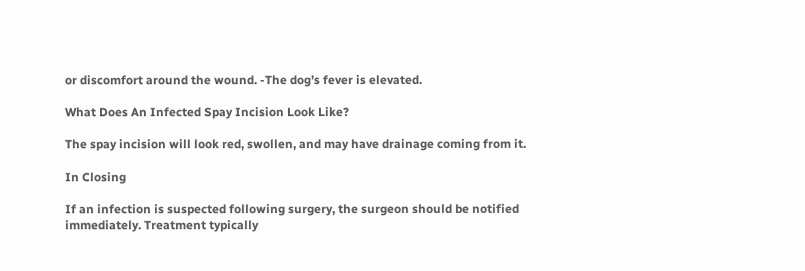or discomfort around the wound. -The dog’s fever is elevated.

What Does An Infected Spay Incision Look Like?

The spay incision will look red, swollen, and may have drainage coming from it.

In Closing

If an infection is suspected following surgery, the surgeon should be notified immediately. Treatment typically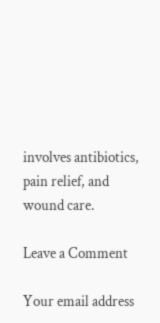involves antibiotics, pain relief, and wound care.

Leave a Comment

Your email address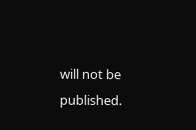will not be published.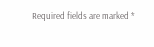Required fields are marked *